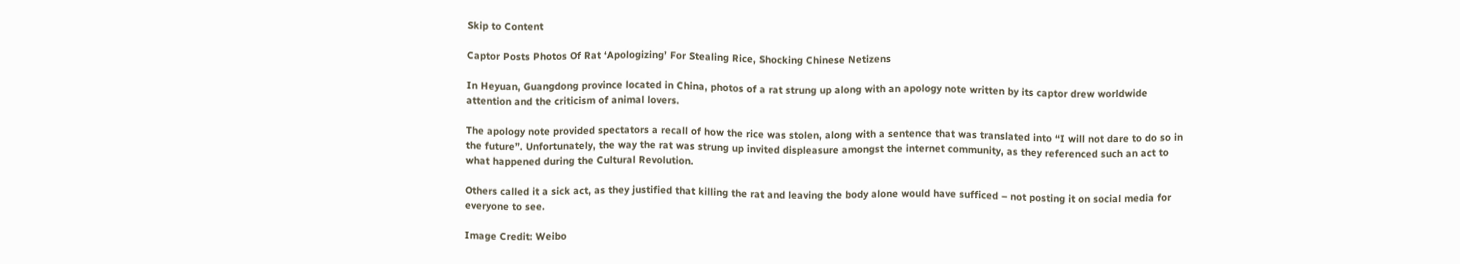Skip to Content

Captor Posts Photos Of Rat ‘Apologizing’ For Stealing Rice, Shocking Chinese Netizens

In Heyuan, Guangdong province located in China, photos of a rat strung up along with an apology note written by its captor drew worldwide attention and the criticism of animal lovers.

The apology note provided spectators a recall of how the rice was stolen, along with a sentence that was translated into “I will not dare to do so in the future”. Unfortunately, the way the rat was strung up invited displeasure amongst the internet community, as they referenced such an act to what happened during the Cultural Revolution.

Others called it a sick act, as they justified that killing the rat and leaving the body alone would have sufficed – not posting it on social media for everyone to see.

Image Credit: Weibo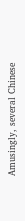Amusingly, several Chinese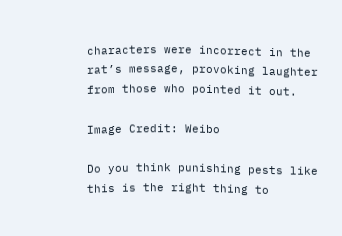characters were incorrect in the rat’s message, provoking laughter from those who pointed it out.

Image Credit: Weibo

Do you think punishing pests like this is the right thing to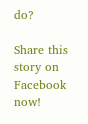do?

Share this story on Facebook now!